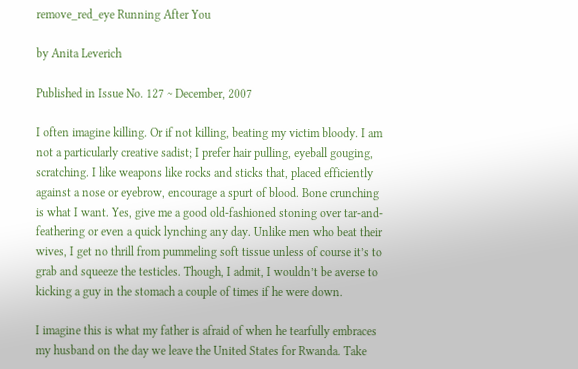remove_red_eye Running After You

by Anita Leverich

Published in Issue No. 127 ~ December, 2007

I often imagine killing. Or if not killing, beating my victim bloody. I am not a particularly creative sadist; I prefer hair pulling, eyeball gouging, scratching. I like weapons like rocks and sticks that, placed efficiently against a nose or eyebrow, encourage a spurt of blood. Bone crunching is what I want. Yes, give me a good old-fashioned stoning over tar-and-feathering or even a quick lynching any day. Unlike men who beat their wives, I get no thrill from pummeling soft tissue unless of course it’s to grab and squeeze the testicles. Though, I admit, I wouldn’t be averse to kicking a guy in the stomach a couple of times if he were down.

I imagine this is what my father is afraid of when he tearfully embraces my husband on the day we leave the United States for Rwanda. Take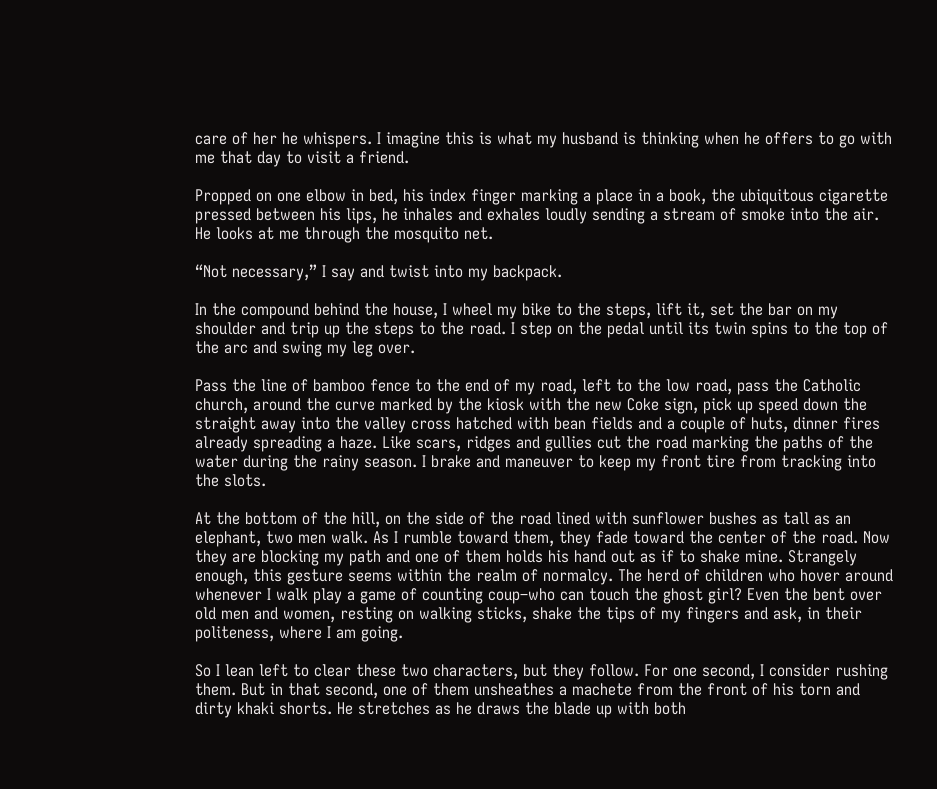care of her he whispers. I imagine this is what my husband is thinking when he offers to go with me that day to visit a friend.

Propped on one elbow in bed, his index finger marking a place in a book, the ubiquitous cigarette pressed between his lips, he inhales and exhales loudly sending a stream of smoke into the air. He looks at me through the mosquito net.

“Not necessary,” I say and twist into my backpack.

In the compound behind the house, I wheel my bike to the steps, lift it, set the bar on my shoulder and trip up the steps to the road. I step on the pedal until its twin spins to the top of the arc and swing my leg over.

Pass the line of bamboo fence to the end of my road, left to the low road, pass the Catholic church, around the curve marked by the kiosk with the new Coke sign, pick up speed down the straight away into the valley cross hatched with bean fields and a couple of huts, dinner fires already spreading a haze. Like scars, ridges and gullies cut the road marking the paths of the water during the rainy season. I brake and maneuver to keep my front tire from tracking into the slots.

At the bottom of the hill, on the side of the road lined with sunflower bushes as tall as an elephant, two men walk. As I rumble toward them, they fade toward the center of the road. Now they are blocking my path and one of them holds his hand out as if to shake mine. Strangely enough, this gesture seems within the realm of normalcy. The herd of children who hover around whenever I walk play a game of counting coup–who can touch the ghost girl? Even the bent over old men and women, resting on walking sticks, shake the tips of my fingers and ask, in their politeness, where I am going.

So I lean left to clear these two characters, but they follow. For one second, I consider rushing them. But in that second, one of them unsheathes a machete from the front of his torn and dirty khaki shorts. He stretches as he draws the blade up with both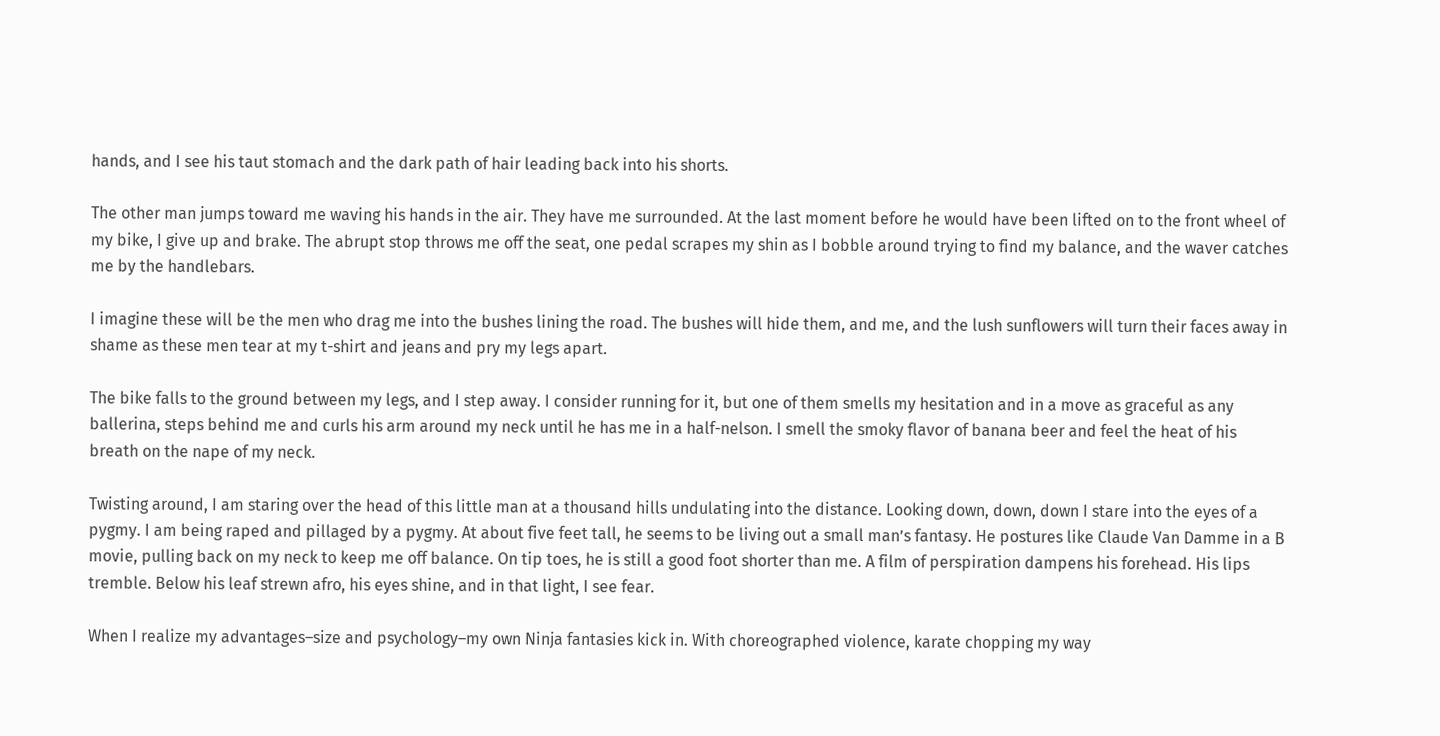hands, and I see his taut stomach and the dark path of hair leading back into his shorts.

The other man jumps toward me waving his hands in the air. They have me surrounded. At the last moment before he would have been lifted on to the front wheel of my bike, I give up and brake. The abrupt stop throws me off the seat, one pedal scrapes my shin as I bobble around trying to find my balance, and the waver catches me by the handlebars.

I imagine these will be the men who drag me into the bushes lining the road. The bushes will hide them, and me, and the lush sunflowers will turn their faces away in shame as these men tear at my t-shirt and jeans and pry my legs apart.

The bike falls to the ground between my legs, and I step away. I consider running for it, but one of them smells my hesitation and in a move as graceful as any ballerina, steps behind me and curls his arm around my neck until he has me in a half-nelson. I smell the smoky flavor of banana beer and feel the heat of his breath on the nape of my neck.

Twisting around, I am staring over the head of this little man at a thousand hills undulating into the distance. Looking down, down, down I stare into the eyes of a pygmy. I am being raped and pillaged by a pygmy. At about five feet tall, he seems to be living out a small man’s fantasy. He postures like Claude Van Damme in a B movie, pulling back on my neck to keep me off balance. On tip toes, he is still a good foot shorter than me. A film of perspiration dampens his forehead. His lips tremble. Below his leaf strewn afro, his eyes shine, and in that light, I see fear.

When I realize my advantages–size and psychology–my own Ninja fantasies kick in. With choreographed violence, karate chopping my way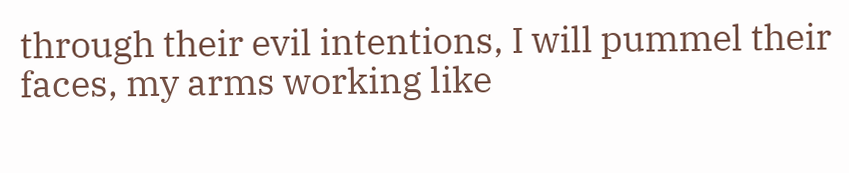through their evil intentions, I will pummel their faces, my arms working like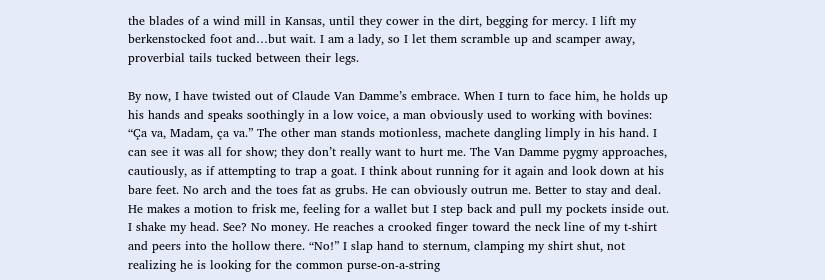the blades of a wind mill in Kansas, until they cower in the dirt, begging for mercy. I lift my berkenstocked foot and…but wait. I am a lady, so I let them scramble up and scamper away, proverbial tails tucked between their legs.

By now, I have twisted out of Claude Van Damme’s embrace. When I turn to face him, he holds up his hands and speaks soothingly in a low voice, a man obviously used to working with bovines: “Ça va, Madam, ça va.” The other man stands motionless, machete dangling limply in his hand. I can see it was all for show; they don’t really want to hurt me. The Van Damme pygmy approaches, cautiously, as if attempting to trap a goat. I think about running for it again and look down at his bare feet. No arch and the toes fat as grubs. He can obviously outrun me. Better to stay and deal. He makes a motion to frisk me, feeling for a wallet but I step back and pull my pockets inside out. I shake my head. See? No money. He reaches a crooked finger toward the neck line of my t-shirt and peers into the hollow there. “No!” I slap hand to sternum, clamping my shirt shut, not realizing he is looking for the common purse-on-a-string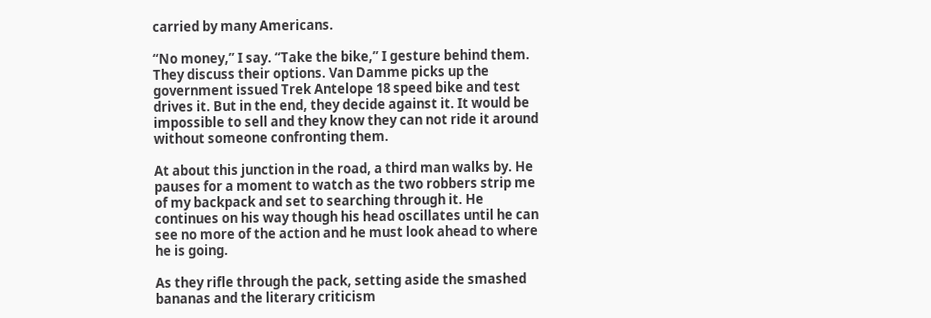carried by many Americans.

“No money,” I say. “Take the bike,” I gesture behind them. They discuss their options. Van Damme picks up the government issued Trek Antelope 18 speed bike and test drives it. But in the end, they decide against it. It would be impossible to sell and they know they can not ride it around without someone confronting them.

At about this junction in the road, a third man walks by. He pauses for a moment to watch as the two robbers strip me of my backpack and set to searching through it. He continues on his way though his head oscillates until he can see no more of the action and he must look ahead to where he is going.

As they rifle through the pack, setting aside the smashed bananas and the literary criticism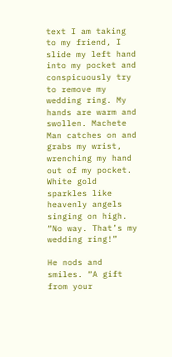text I am taking to my friend, I slide my left hand into my pocket and conspicuously try to remove my wedding ring. My hands are warm and swollen. Machete Man catches on and grabs my wrist, wrenching my hand out of my pocket. White gold sparkles like heavenly angels singing on high.
“No way. That’s my wedding ring!”

He nods and smiles. “A gift from your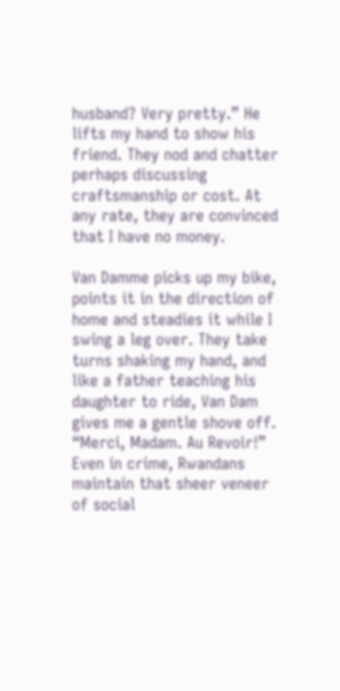husband? Very pretty.” He lifts my hand to show his friend. They nod and chatter perhaps discussing craftsmanship or cost. At any rate, they are convinced that I have no money.

Van Damme picks up my bike, points it in the direction of home and steadies it while I swing a leg over. They take turns shaking my hand, and like a father teaching his daughter to ride, Van Dam gives me a gentle shove off. “Merci, Madam. Au Revoir!” Even in crime, Rwandans maintain that sheer veneer of social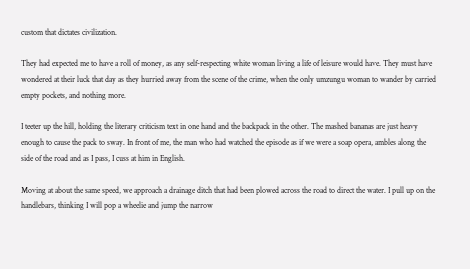custom that dictates civilization.

They had expected me to have a roll of money, as any self-respecting white woman living a life of leisure would have. They must have wondered at their luck that day as they hurried away from the scene of the crime, when the only umzungu woman to wander by carried empty pockets, and nothing more.

I teeter up the hill, holding the literary criticism text in one hand and the backpack in the other. The mashed bananas are just heavy enough to cause the pack to sway. In front of me, the man who had watched the episode as if we were a soap opera, ambles along the side of the road and as I pass, I cuss at him in English.

Moving at about the same speed, we approach a drainage ditch that had been plowed across the road to direct the water. I pull up on the handlebars, thinking I will pop a wheelie and jump the narrow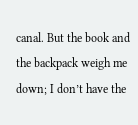canal. But the book and the backpack weigh me down; I don’t have the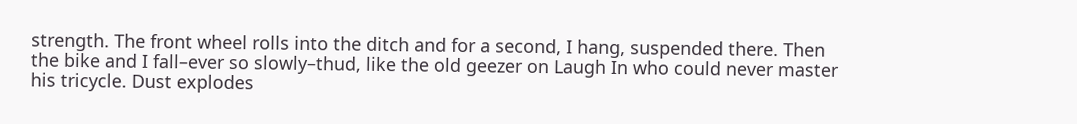strength. The front wheel rolls into the ditch and for a second, I hang, suspended there. Then the bike and I fall–ever so slowly–thud, like the old geezer on Laugh In who could never master his tricycle. Dust explodes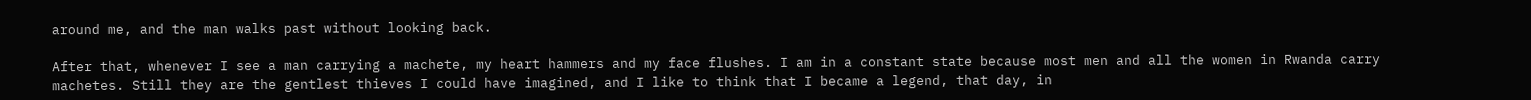around me, and the man walks past without looking back.

After that, whenever I see a man carrying a machete, my heart hammers and my face flushes. I am in a constant state because most men and all the women in Rwanda carry machetes. Still they are the gentlest thieves I could have imagined, and I like to think that I became a legend, that day, in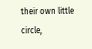their own little circle,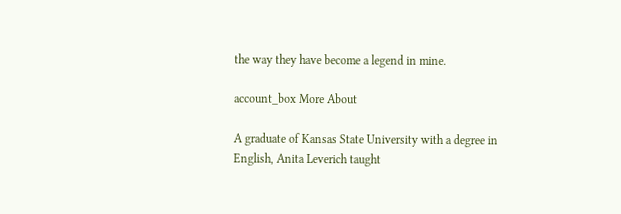the way they have become a legend in mine.

account_box More About

A graduate of Kansas State University with a degree in English, Anita Leverich taught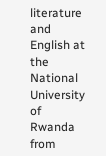literature and English at the National University of Rwanda from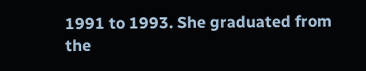1991 to 1993. She graduated from the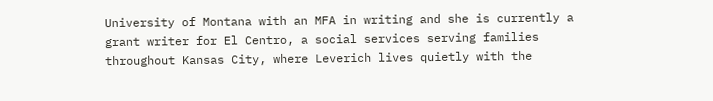University of Montana with an MFA in writing and she is currently a grant writer for El Centro, a social services serving families throughout Kansas City, where Leverich lives quietly with the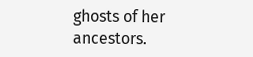ghosts of her ancestors.